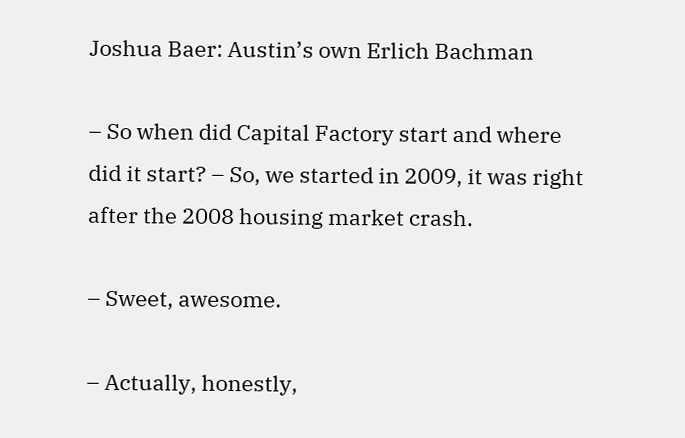Joshua Baer: Austin’s own Erlich Bachman

– So when did Capital Factory start and where did it start? – So, we started in 2009, it was right after the 2008 housing market crash.

– Sweet, awesome.

– Actually, honestly,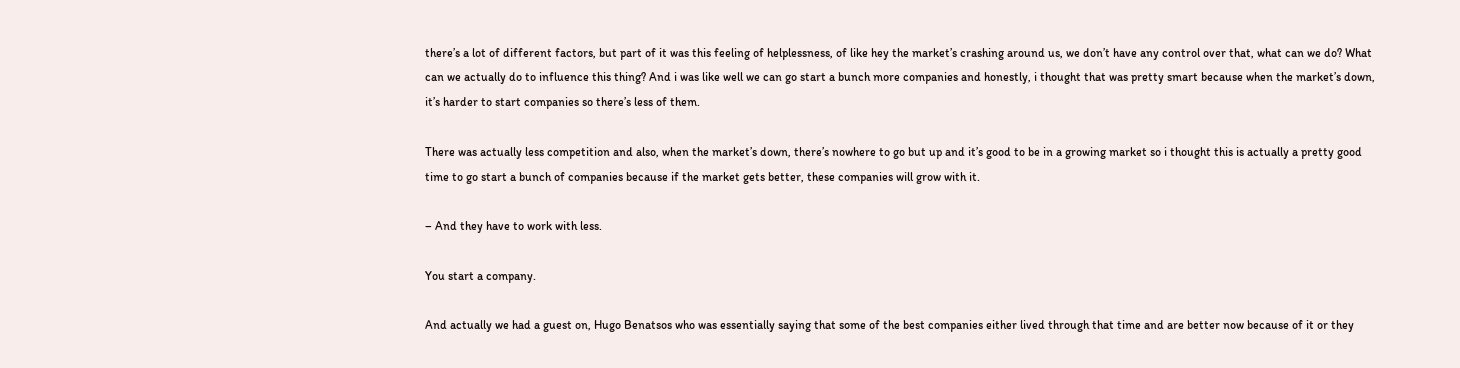there’s a lot of different factors, but part of it was this feeling of helplessness, of like hey the market’s crashing around us, we don’t have any control over that, what can we do? What can we actually do to influence this thing? And i was like well we can go start a bunch more companies and honestly, i thought that was pretty smart because when the market’s down, it’s harder to start companies so there’s less of them.

There was actually less competition and also, when the market’s down, there’s nowhere to go but up and it’s good to be in a growing market so i thought this is actually a pretty good time to go start a bunch of companies because if the market gets better, these companies will grow with it.

– And they have to work with less.

You start a company.

And actually we had a guest on, Hugo Benatsos who was essentially saying that some of the best companies either lived through that time and are better now because of it or they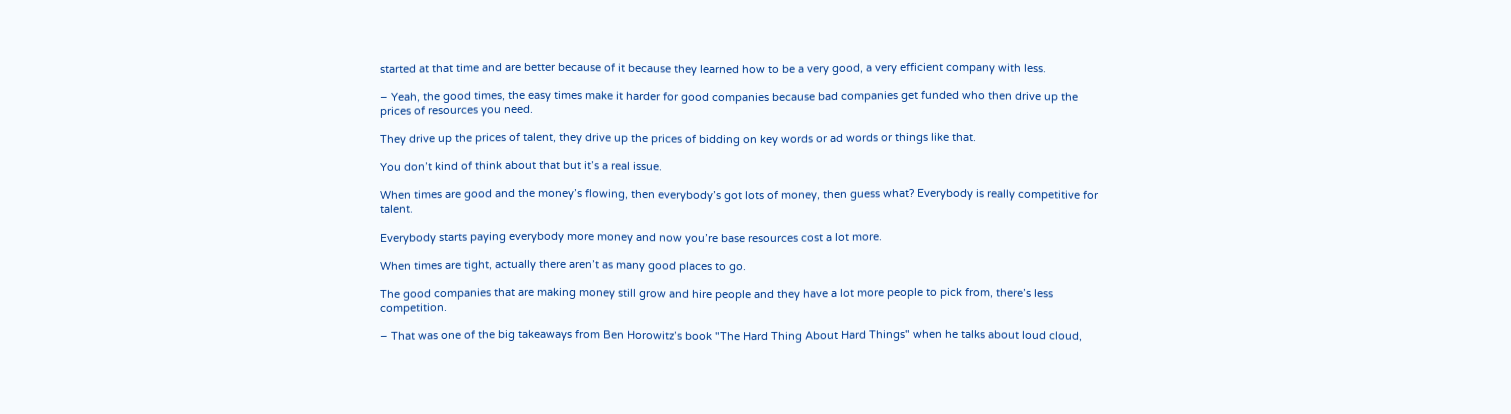started at that time and are better because of it because they learned how to be a very good, a very efficient company with less.

– Yeah, the good times, the easy times make it harder for good companies because bad companies get funded who then drive up the prices of resources you need.

They drive up the prices of talent, they drive up the prices of bidding on key words or ad words or things like that.

You don’t kind of think about that but it’s a real issue.

When times are good and the money’s flowing, then everybody’s got lots of money, then guess what? Everybody is really competitive for talent.

Everybody starts paying everybody more money and now you’re base resources cost a lot more.

When times are tight, actually there aren’t as many good places to go.

The good companies that are making money still grow and hire people and they have a lot more people to pick from, there’s less competition.

– That was one of the big takeaways from Ben Horowitz’s book "The Hard Thing About Hard Things" when he talks about loud cloud,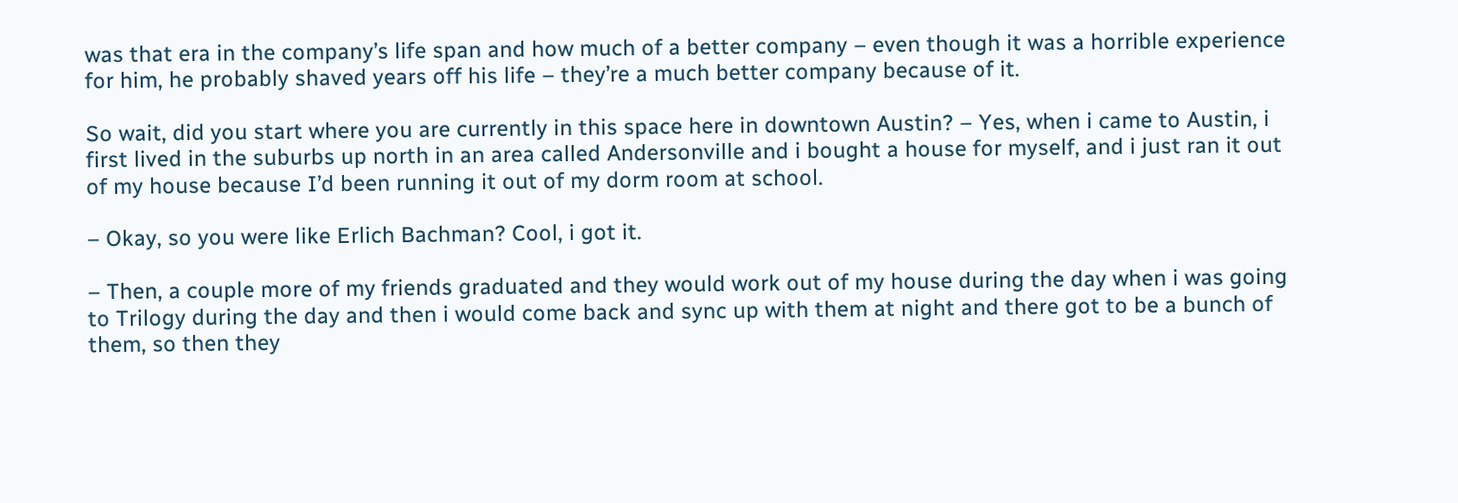was that era in the company’s life span and how much of a better company – even though it was a horrible experience for him, he probably shaved years off his life – they’re a much better company because of it.

So wait, did you start where you are currently in this space here in downtown Austin? – Yes, when i came to Austin, i first lived in the suburbs up north in an area called Andersonville and i bought a house for myself, and i just ran it out of my house because I’d been running it out of my dorm room at school.

– Okay, so you were like Erlich Bachman? Cool, i got it.

– Then, a couple more of my friends graduated and they would work out of my house during the day when i was going to Trilogy during the day and then i would come back and sync up with them at night and there got to be a bunch of them, so then they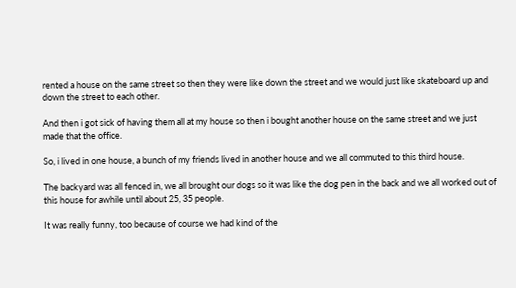rented a house on the same street so then they were like down the street and we would just like skateboard up and down the street to each other.

And then i got sick of having them all at my house so then i bought another house on the same street and we just made that the office.

So, i lived in one house, a bunch of my friends lived in another house and we all commuted to this third house.

The backyard was all fenced in, we all brought our dogs so it was like the dog pen in the back and we all worked out of this house for awhile until about 25, 35 people.

It was really funny, too because of course we had kind of the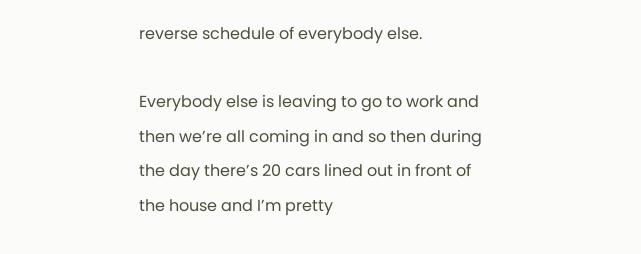reverse schedule of everybody else.

Everybody else is leaving to go to work and then we’re all coming in and so then during the day there’s 20 cars lined out in front of the house and I’m pretty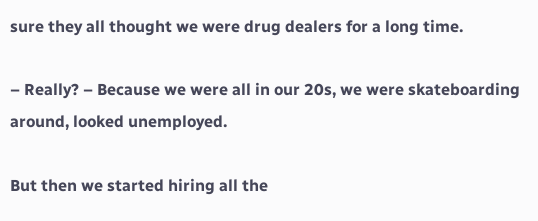sure they all thought we were drug dealers for a long time.

– Really? – Because we were all in our 20s, we were skateboarding around, looked unemployed.

But then we started hiring all the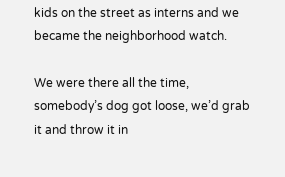kids on the street as interns and we became the neighborhood watch.

We were there all the time, somebody’s dog got loose, we’d grab it and throw it in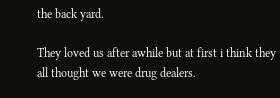the back yard.

They loved us after awhile but at first i think they all thought we were drug dealers.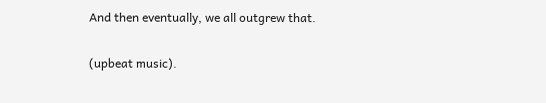And then eventually, we all outgrew that.

(upbeat music).